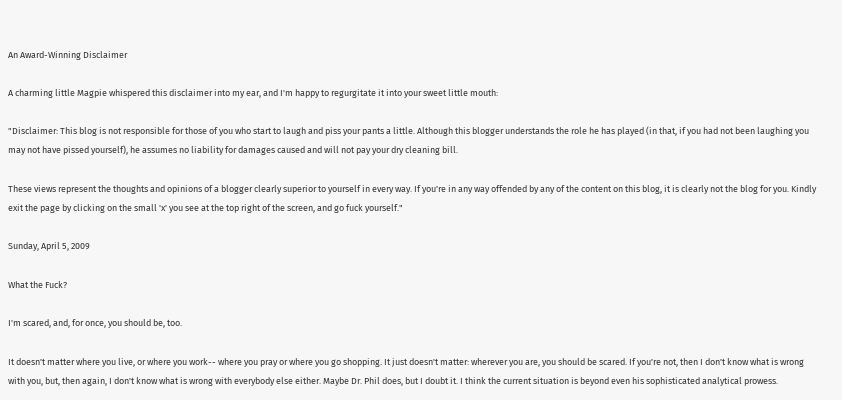An Award-Winning Disclaimer

A charming little Magpie whispered this disclaimer into my ear, and I'm happy to regurgitate it into your sweet little mouth:

"Disclaimer: This blog is not responsible for those of you who start to laugh and piss your pants a little. Although this blogger understands the role he has played (in that, if you had not been laughing you may not have pissed yourself), he assumes no liability for damages caused and will not pay your dry cleaning bill.

These views represent the thoughts and opinions of a blogger clearly superior to yourself in every way. If you're in any way offended by any of the content on this blog, it is clearly not the blog for you. Kindly exit the page by clicking on the small 'x' you see at the top right of the screen, and go fuck yourself."

Sunday, April 5, 2009

What the Fuck?

I'm scared, and, for once, you should be, too.

It doesn't matter where you live, or where you work-- where you pray or where you go shopping. It just doesn't matter: wherever you are, you should be scared. If you're not, then I don't know what is wrong with you, but, then again, I don't know what is wrong with everybody else either. Maybe Dr. Phil does, but I doubt it. I think the current situation is beyond even his sophisticated analytical prowess.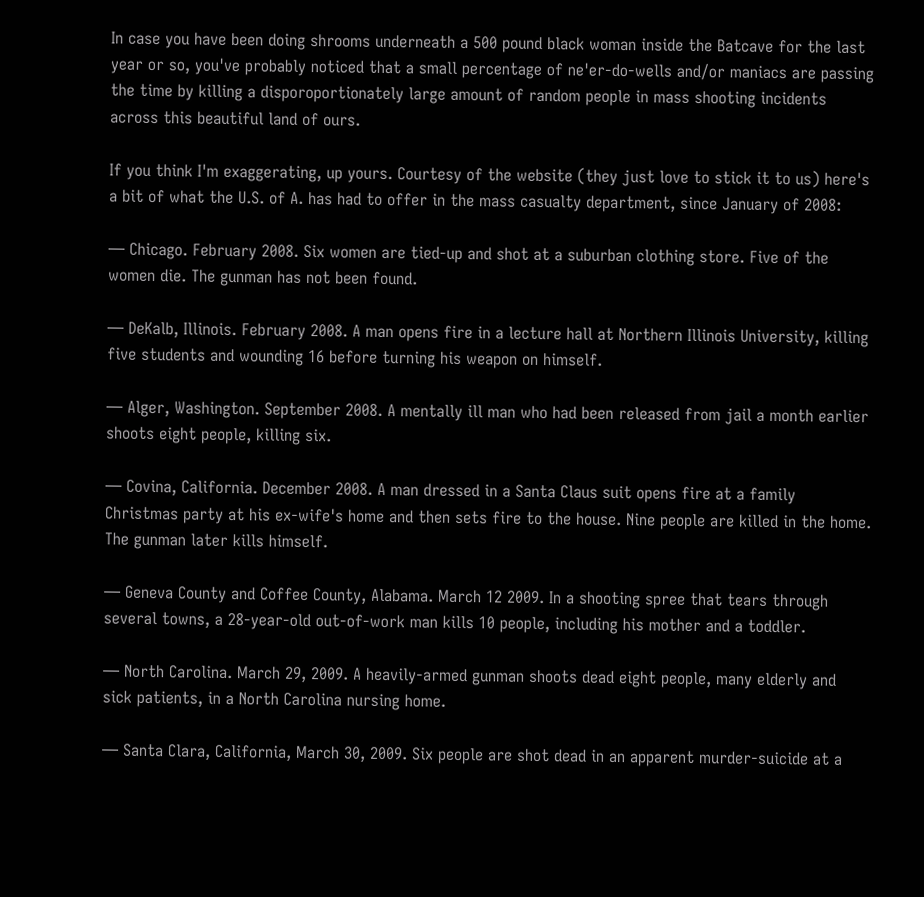In case you have been doing shrooms underneath a 500 pound black woman inside the Batcave for the last year or so, you've probably noticed that a small percentage of ne'er-do-wells and/or maniacs are passing the time by killing a disporoportionately large amount of random people in mass shooting incidents across this beautiful land of ours.

If you think I'm exaggerating, up yours. Courtesy of the website (they just love to stick it to us) here's a bit of what the U.S. of A. has had to offer in the mass casualty department, since January of 2008:

— Chicago. February 2008. Six women are tied-up and shot at a suburban clothing store. Five of the women die. The gunman has not been found.

— DeKalb, Illinois. February 2008. A man opens fire in a lecture hall at Northern Illinois University, killing five students and wounding 16 before turning his weapon on himself.

— Alger, Washington. September 2008. A mentally ill man who had been released from jail a month earlier shoots eight people, killing six.

— Covina, California. December 2008. A man dressed in a Santa Claus suit opens fire at a family Christmas party at his ex-wife's home and then sets fire to the house. Nine people are killed in the home. The gunman later kills himself.

— Geneva County and Coffee County, Alabama. March 12 2009. In a shooting spree that tears through several towns, a 28-year-old out-of-work man kills 10 people, including his mother and a toddler.

— North Carolina. March 29, 2009. A heavily-armed gunman shoots dead eight people, many elderly and sick patients, in a North Carolina nursing home.

— Santa Clara, California, March 30, 2009. Six people are shot dead in an apparent murder-suicide at a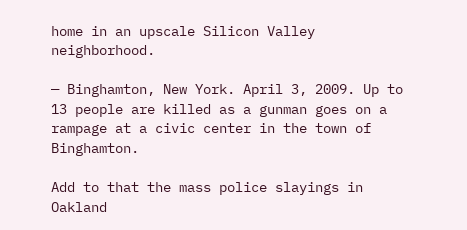home in an upscale Silicon Valley neighborhood.

— Binghamton, New York. April 3, 2009. Up to 13 people are killed as a gunman goes on a rampage at a civic center in the town of Binghamton.

Add to that the mass police slayings in Oakland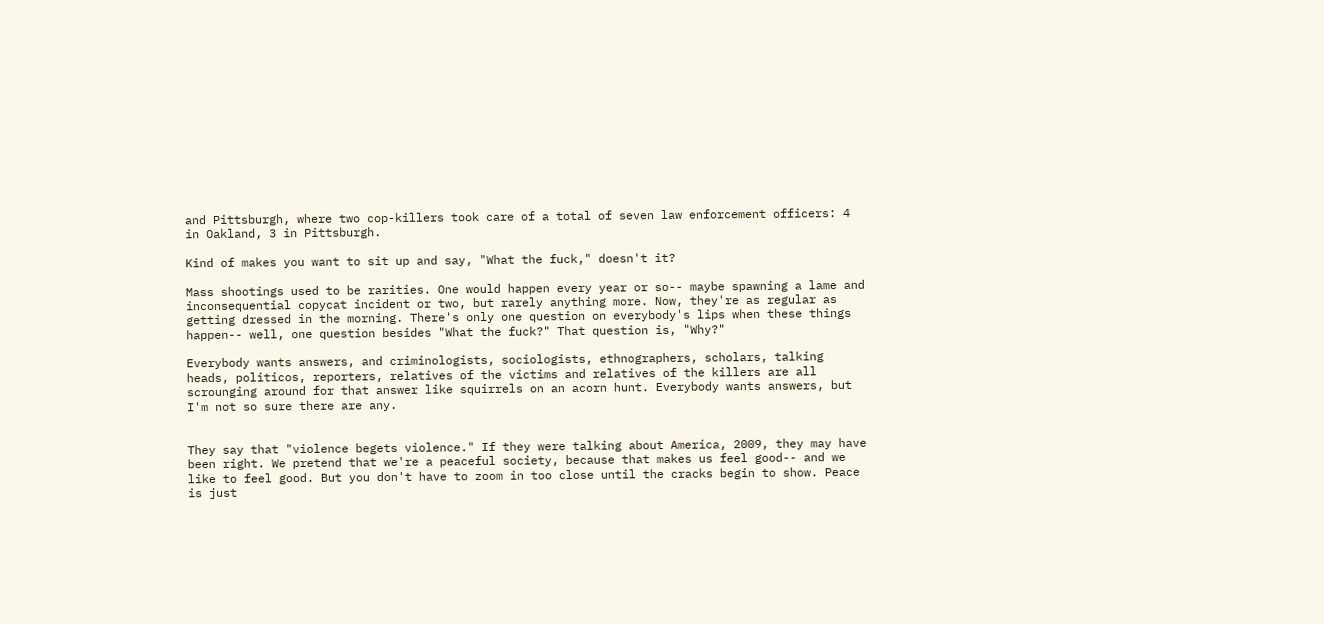and Pittsburgh, where two cop-killers took care of a total of seven law enforcement officers: 4 in Oakland, 3 in Pittsburgh.

Kind of makes you want to sit up and say, "What the fuck," doesn't it?

Mass shootings used to be rarities. One would happen every year or so-- maybe spawning a lame and inconsequential copycat incident or two, but rarely anything more. Now, they're as regular as getting dressed in the morning. There's only one question on everybody's lips when these things happen-- well, one question besides "What the fuck?" That question is, "Why?"

Everybody wants answers, and criminologists, sociologists, ethnographers, scholars, talking heads, politicos, reporters, relatives of the victims and relatives of the killers are all scrounging around for that answer like squirrels on an acorn hunt. Everybody wants answers, but I'm not so sure there are any.


They say that "violence begets violence." If they were talking about America, 2009, they may have been right. We pretend that we're a peaceful society, because that makes us feel good-- and we like to feel good. But you don't have to zoom in too close until the cracks begin to show. Peace is just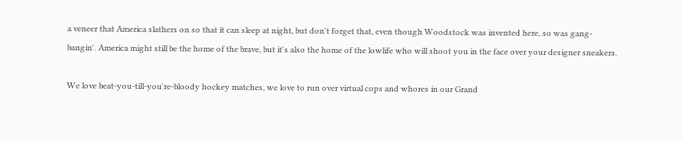a veneer that America slathers on so that it can sleep at night, but don't forget that, even though Woodstock was invented here, so was gang-bangin'. America might still be the home of the brave, but it's also the home of the lowlife who will shoot you in the face over your designer sneakers.

We love beat-you-till-you're-bloody hockey matches, we love to run over virtual cops and whores in our Grand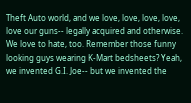Theft Auto world, and we love, love, love, love, love our guns-- legally acquired and otherwise. We love to hate, too. Remember those funny looking guys wearing K-Mart bedsheets? Yeah, we invented G.I. Joe-- but we invented the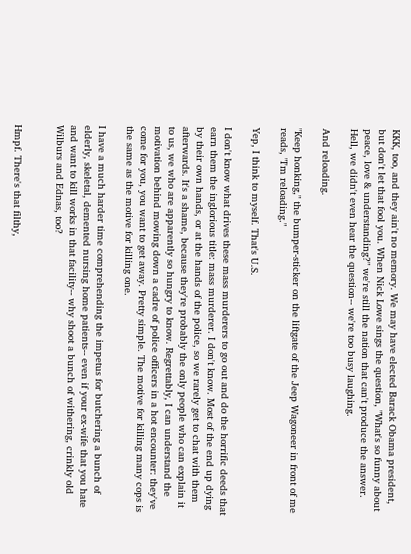KKK, too, and they ain't no memory. We may have elected Barack Obama president, but don't let that fool you. When Nick Lowe sings the question, "What's so funny about peace, love & understanding?" we're still the nation that can't produce the answer. Hell, we didn't even hear the question-- we're too busy laughing.

And reloading.

"Keep honking," the bumper-sticker on the liftgate of the Jeep Wagoneer in front of me reads, "I'm reloading."

Yep, I think to myself. That's U.S.

I don't know what drives these mass murderers to go out and do the horrific deeds that earn them the inglorious title: mass murderer. I don't know. Most of the end up dying by their own hands, or at the hands of the police, so we rarely get to chat with them afterwards. It's a shame, because they're probably the only people who can explain it to us, we who are apparently so hungry to know. Regrettably, I can understand the motivation behind mowing down a cadre of police officers in a hot encounter: they've come for you, you want to get away. Pretty simple. The motive for killing many cops is the same as the motive for killing one.

I have a much harder time comprehending the impetus for butchering a bunch of elderly, skeletal, demented nursing home patients-- even if your ex-wife that you hate and want to kill works in that facility-- why shoot a bunch of withering, crinkly old Wilburs and Ednas, too?


Hmpf. There's that filthy,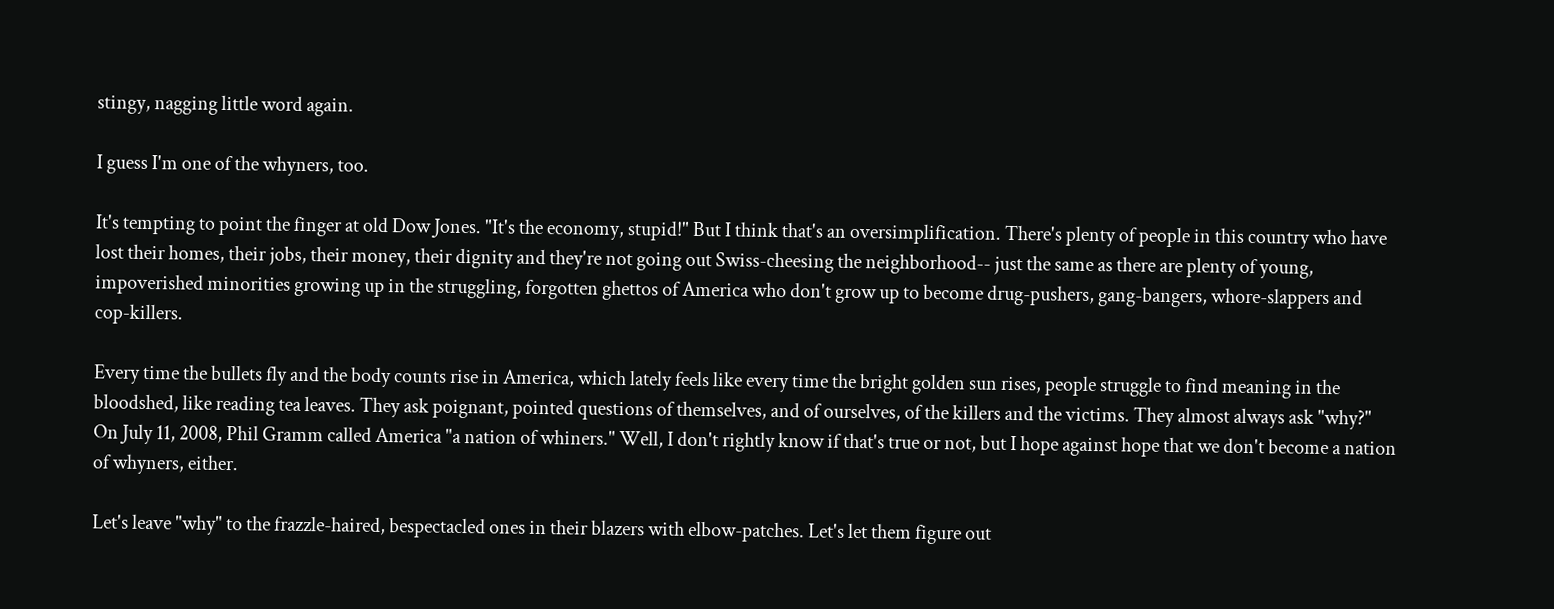stingy, nagging little word again.

I guess I'm one of the whyners, too.

It's tempting to point the finger at old Dow Jones. "It's the economy, stupid!" But I think that's an oversimplification. There's plenty of people in this country who have lost their homes, their jobs, their money, their dignity and they're not going out Swiss-cheesing the neighborhood-- just the same as there are plenty of young, impoverished minorities growing up in the struggling, forgotten ghettos of America who don't grow up to become drug-pushers, gang-bangers, whore-slappers and cop-killers.

Every time the bullets fly and the body counts rise in America, which lately feels like every time the bright golden sun rises, people struggle to find meaning in the bloodshed, like reading tea leaves. They ask poignant, pointed questions of themselves, and of ourselves, of the killers and the victims. They almost always ask "why?" On July 11, 2008, Phil Gramm called America "a nation of whiners." Well, I don't rightly know if that's true or not, but I hope against hope that we don't become a nation of whyners, either.

Let's leave "why" to the frazzle-haired, bespectacled ones in their blazers with elbow-patches. Let's let them figure out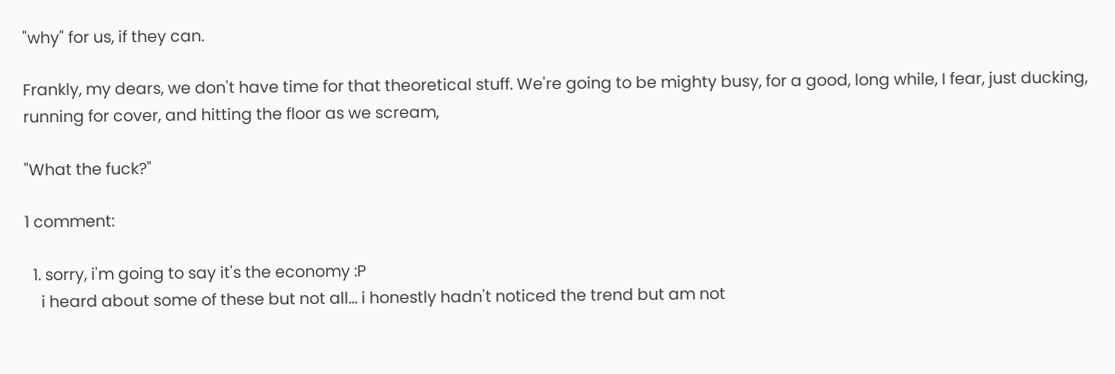"why" for us, if they can.

Frankly, my dears, we don't have time for that theoretical stuff. We're going to be mighty busy, for a good, long while, I fear, just ducking, running for cover, and hitting the floor as we scream,

"What the fuck?"

1 comment:

  1. sorry, i'm going to say it's the economy :P
    i heard about some of these but not all... i honestly hadn't noticed the trend but am not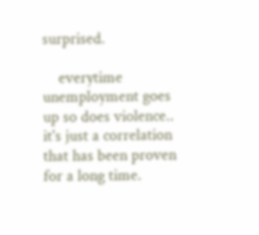surprised.

    everytime unemployment goes up so does violence.. it's just a correlation that has been proven for a long time.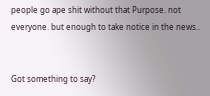people go ape shit without that Purpose. not everyone. but enough to take notice in the news..


Got something to say?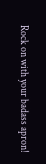Rock on with your badass apron!